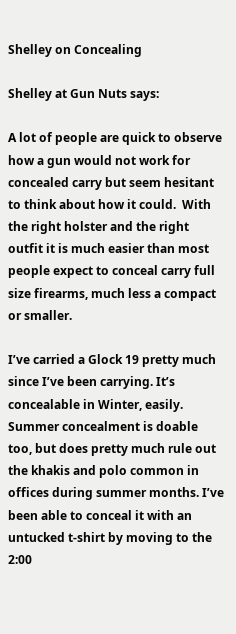Shelley on Concealing

Shelley at Gun Nuts says:

A lot of people are quick to observe how a gun would not work for concealed carry but seem hesitant to think about how it could.  With the right holster and the right outfit it is much easier than most people expect to conceal carry full size firearms, much less a compact or smaller.

I’ve carried a Glock 19 pretty much since I’ve been carrying. It’s concealable in Winter, easily. Summer concealment is doable too, but does pretty much rule out the khakis and polo common in offices during summer months. I’ve been able to conceal it with an untucked t-shirt by moving to the 2:00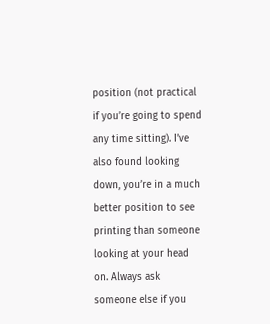position (not practical if you’re going to spend any time sitting). I’ve also found looking down, you’re in a much better position to see printing than someone looking at your head on. Always ask someone else if you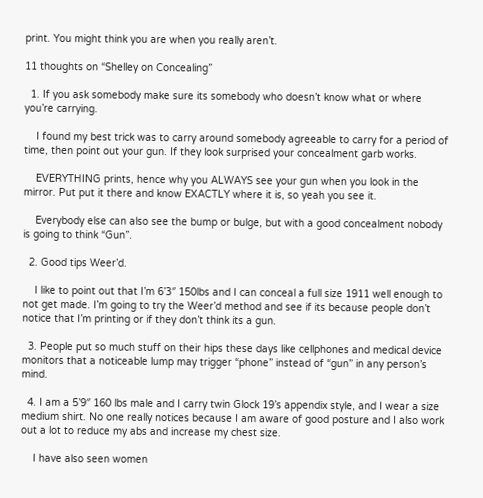print. You might think you are when you really aren’t.

11 thoughts on “Shelley on Concealing”

  1. If you ask somebody make sure its somebody who doesn’t know what or where you’re carrying.

    I found my best trick was to carry around somebody agreeable to carry for a period of time, then point out your gun. If they look surprised your concealment garb works.

    EVERYTHING prints, hence why you ALWAYS see your gun when you look in the mirror. Put put it there and know EXACTLY where it is, so yeah you see it.

    Everybody else can also see the bump or bulge, but with a good concealment nobody is going to think “Gun”.

  2. Good tips Weer’d.

    I like to point out that I’m 6’3″ 150lbs and I can conceal a full size 1911 well enough to not get made. I’m going to try the Weer’d method and see if its because people don’t notice that I’m printing or if they don’t think its a gun.

  3. People put so much stuff on their hips these days like cellphones and medical device monitors that a noticeable lump may trigger “phone” instead of “gun” in any person’s mind.

  4. I am a 5’9″ 160 lbs male and I carry twin Glock 19’s appendix style, and I wear a size medium shirt. No one really notices because I am aware of good posture and I also work out a lot to reduce my abs and increase my chest size.

    I have also seen women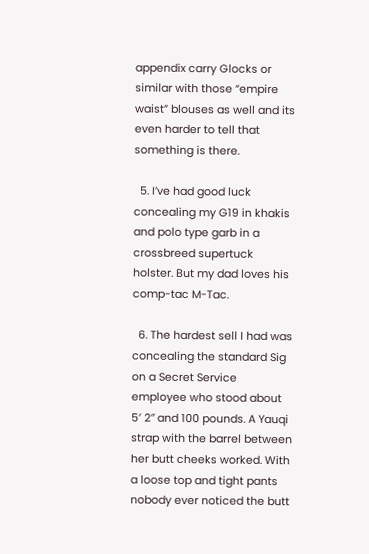appendix carry Glocks or similar with those “empire waist” blouses as well and its even harder to tell that something is there.

  5. I’ve had good luck concealing my G19 in khakis and polo type garb in a crossbreed supertuck holster. But my dad loves his comp-tac M-Tac.

  6. The hardest sell I had was concealing the standard Sig on a Secret Service employee who stood about 5′ 2″ and 100 pounds. A Yauqi strap with the barrel between her butt cheeks worked. With a loose top and tight pants nobody ever noticed the butt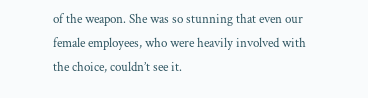of the weapon. She was so stunning that even our female employees, who were heavily involved with the choice, couldn’t see it.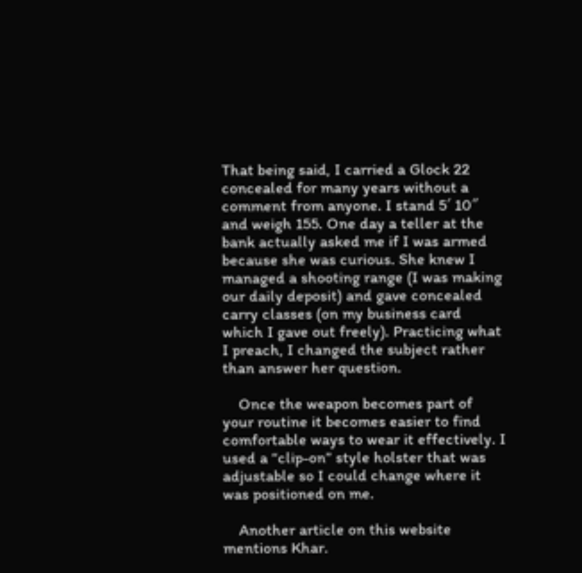That being said, I carried a Glock 22 concealed for many years without a comment from anyone. I stand 5′ 10″ and weigh 155. One day a teller at the bank actually asked me if I was armed because she was curious. She knew I managed a shooting range (I was making our daily deposit) and gave concealed carry classes (on my business card which I gave out freely). Practicing what I preach, I changed the subject rather than answer her question.

    Once the weapon becomes part of your routine it becomes easier to find comfortable ways to wear it effectively. I used a “clip-on” style holster that was adjustable so I could change where it was positioned on me.

    Another article on this website mentions Khar.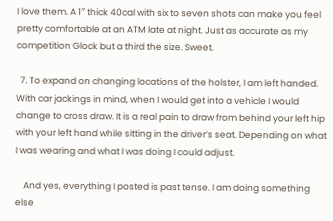I love them. A 1″ thick 40cal with six to seven shots can make you feel pretty comfortable at an ATM late at night. Just as accurate as my competition Glock but a third the size. Sweet.

  7. To expand on changing locations of the holster, I am left handed. With car jackings in mind, when I would get into a vehicle I would change to cross draw. It is a real pain to draw from behind your left hip with your left hand while sitting in the driver’s seat. Depending on what I was wearing and what I was doing I could adjust.

    And yes, everything I posted is past tense. I am doing something else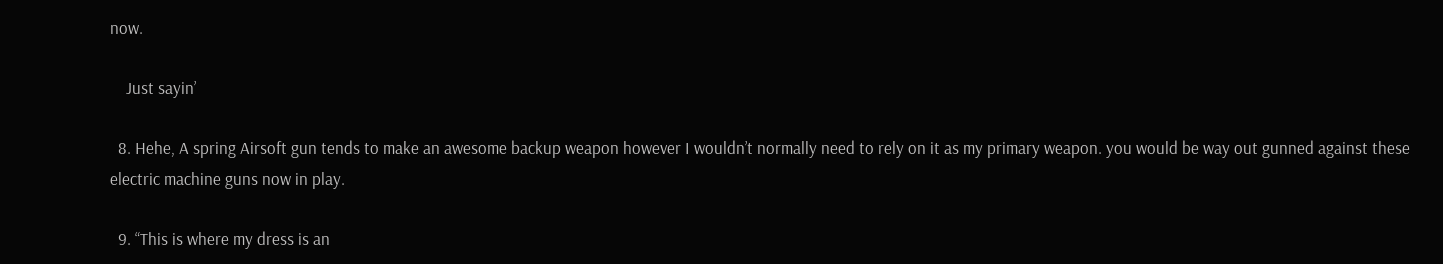now.

    Just sayin’

  8. Hehe, A spring Airsoft gun tends to make an awesome backup weapon however I wouldn’t normally need to rely on it as my primary weapon. you would be way out gunned against these electric machine guns now in play.

  9. “This is where my dress is an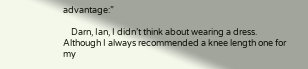advantage:”

    Darn, Ian, I didn’t think about wearing a dress. Although I always recommended a knee length one for my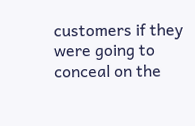customers if they were going to conceal on the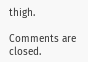thigh.

Comments are closed.